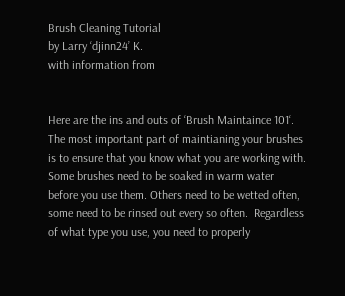Brush Cleaning Tutorial
by Larry ‘djinn24’ K.
with information from


Here are the ins and outs of ‘Brush Maintaince 101‘. The most important part of maintianing your brushes is to ensure that you know what you are working with. Some brushes need to be soaked in warm water before you use them. Others need to be wetted often, some need to be rinsed out every so often.  Regardless of what type you use, you need to properly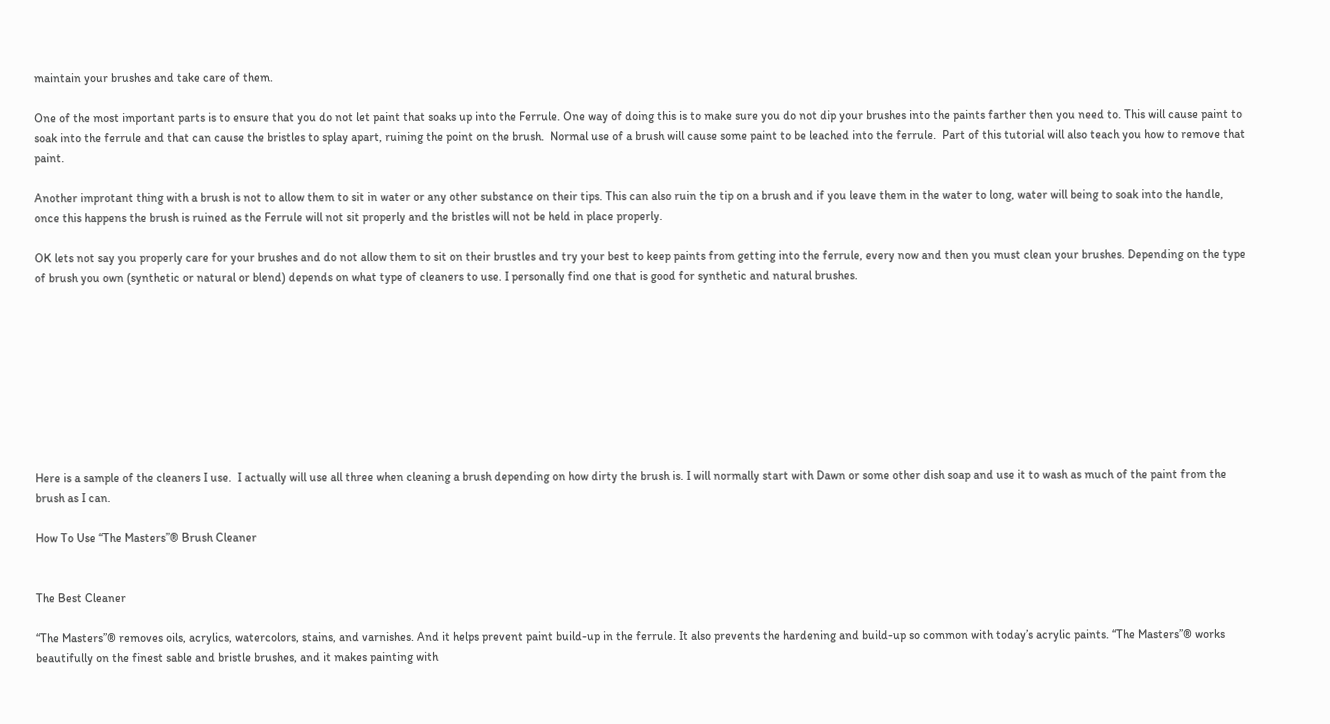maintain your brushes and take care of them.

One of the most important parts is to ensure that you do not let paint that soaks up into the Ferrule. One way of doing this is to make sure you do not dip your brushes into the paints farther then you need to. This will cause paint to soak into the ferrule and that can cause the bristles to splay apart, ruining the point on the brush.  Normal use of a brush will cause some paint to be leached into the ferrule.  Part of this tutorial will also teach you how to remove that paint.

Another improtant thing with a brush is not to allow them to sit in water or any other substance on their tips. This can also ruin the tip on a brush and if you leave them in the water to long, water will being to soak into the handle, once this happens the brush is ruined as the Ferrule will not sit properly and the bristles will not be held in place properly.

OK lets not say you properly care for your brushes and do not allow them to sit on their brustles and try your best to keep paints from getting into the ferrule, every now and then you must clean your brushes. Depending on the type of brush you own (synthetic or natural or blend) depends on what type of cleaners to use. I personally find one that is good for synthetic and natural brushes.









Here is a sample of the cleaners I use.  I actually will use all three when cleaning a brush depending on how dirty the brush is. I will normally start with Dawn or some other dish soap and use it to wash as much of the paint from the brush as I can.

How To Use “The Masters”® Brush Cleaner


The Best Cleaner

“The Masters”® removes oils, acrylics, watercolors, stains, and varnishes. And it helps prevent paint build-up in the ferrule. It also prevents the hardening and build-up so common with today’s acrylic paints. “The Masters”® works beautifully on the finest sable and bristle brushes, and it makes painting with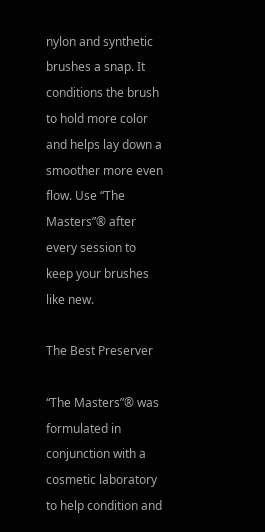nylon and synthetic brushes a snap. It conditions the brush to hold more color and helps lay down a smoother more even flow. Use “The Masters”® after every session to keep your brushes like new.

The Best Preserver

“The Masters”® was formulated in conjunction with a cosmetic laboratory to help condition and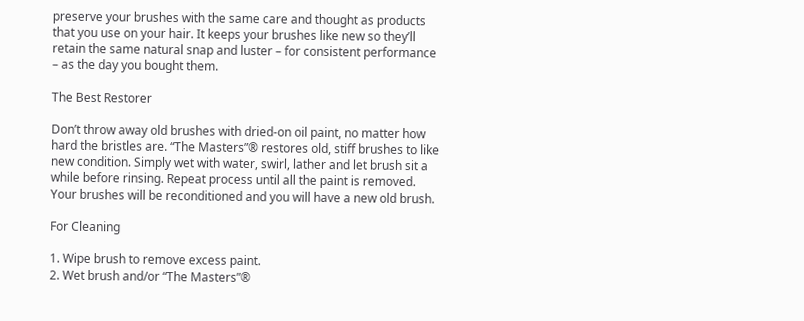preserve your brushes with the same care and thought as products that you use on your hair. It keeps your brushes like new so they’ll retain the same natural snap and luster – for consistent performance – as the day you bought them.

The Best Restorer

Don’t throw away old brushes with dried-on oil paint, no matter how hard the bristles are. “The Masters”® restores old, stiff brushes to like new condition. Simply wet with water, swirl, lather and let brush sit a while before rinsing. Repeat process until all the paint is removed. Your brushes will be reconditioned and you will have a new old brush.

For Cleaning

1. Wipe brush to remove excess paint.
2. Wet brush and/or “The Masters”®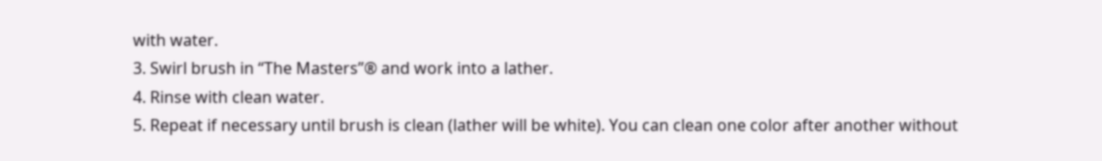with water.
3. Swirl brush in “The Masters”® and work into a lather.
4. Rinse with clean water.
5. Repeat if necessary until brush is clean (lather will be white). You can clean one color after another without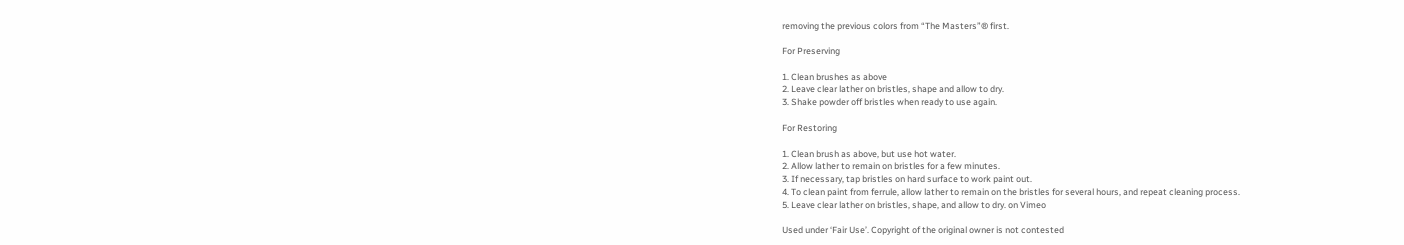removing the previous colors from “The Masters”® first.

For Preserving

1. Clean brushes as above
2. Leave clear lather on bristles, shape and allow to dry.
3. Shake powder off bristles when ready to use again.

For Restoring

1. Clean brush as above, but use hot water.
2. Allow lather to remain on bristles for a few minutes.
3. If necessary, tap bristles on hard surface to work paint out.
4. To clean paint from ferrule, allow lather to remain on the bristles for several hours, and repeat cleaning process.
5. Leave clear lather on bristles, shape, and allow to dry. on Vimeo

Used under ‘Fair Use’. Copyright of the original owner is not contested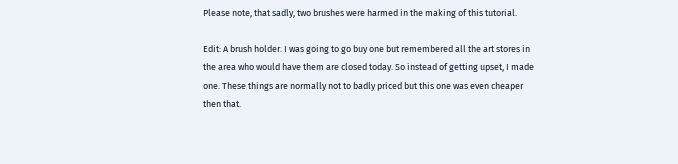Please note, that sadly, two brushes were harmed in the making of this tutorial.

Edit: A brush holder. I was going to go buy one but remembered all the art stores in the area who would have them are closed today. So instead of getting upset, I made one. These things are normally not to badly priced but this one was even cheaper then that.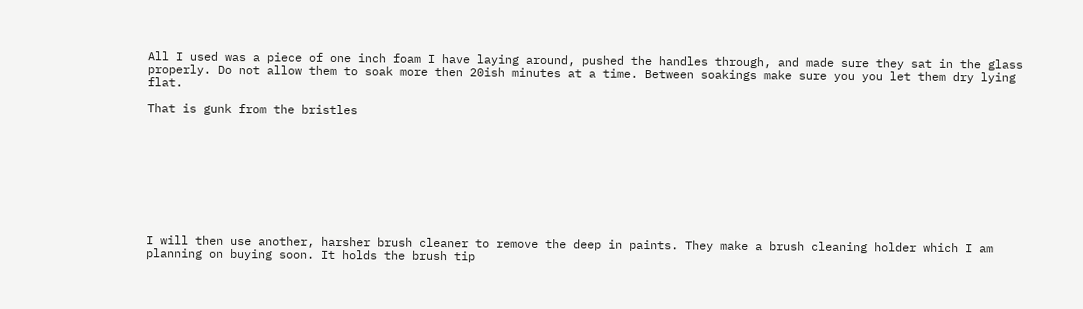All I used was a piece of one inch foam I have laying around, pushed the handles through, and made sure they sat in the glass properly. Do not allow them to soak more then 20ish minutes at a time. Between soakings make sure you you let them dry lying flat.

That is gunk from the bristles









I will then use another, harsher brush cleaner to remove the deep in paints. They make a brush cleaning holder which I am planning on buying soon. It holds the brush tip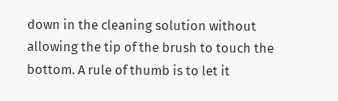down in the cleaning solution without allowing the tip of the brush to touch the bottom. A rule of thumb is to let it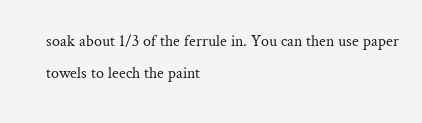soak about 1/3 of the ferrule in. You can then use paper towels to leech the paint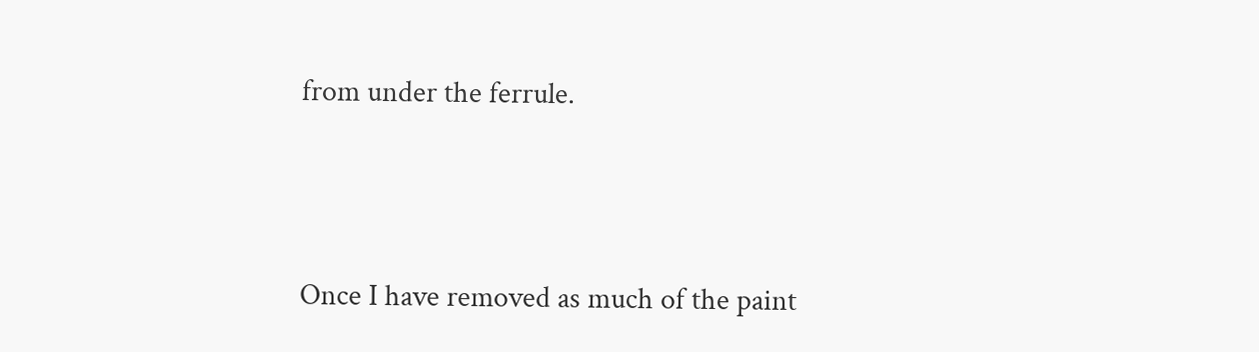from under the ferrule.



Once I have removed as much of the paint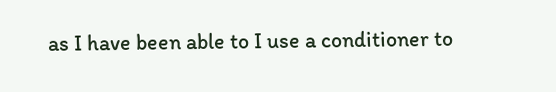as I have been able to I use a conditioner to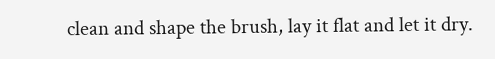clean and shape the brush, lay it flat and let it dry.